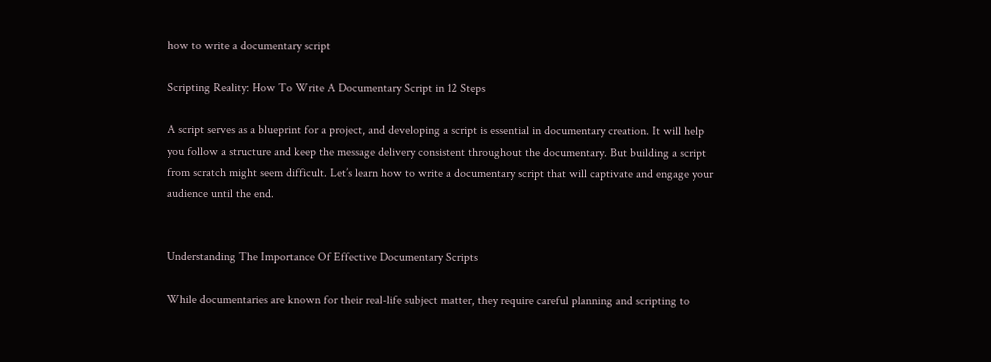how to write a documentary script

Scripting Reality: How To Write A Documentary Script in 12 Steps

A script serves as a blueprint for a project, and developing a script is essential in documentary creation. It will help you follow a structure and keep the message delivery consistent throughout the documentary. But building a script from scratch might seem difficult. Let’s learn how to write a documentary script that will captivate and engage your audience until the end.


Understanding The Importance Of Effective Documentary Scripts

While documentaries are known for their real-life subject matter, they require careful planning and scripting to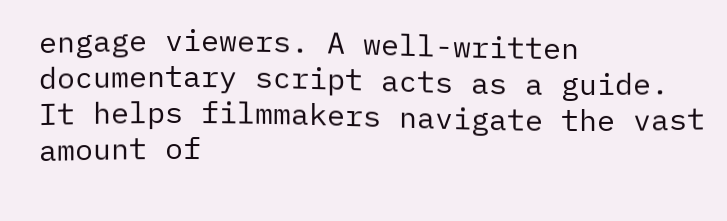engage viewers. A well-written documentary script acts as a guide. It helps filmmakers navigate the vast amount of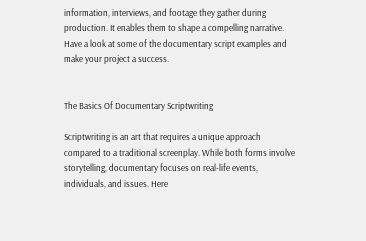information, interviews, and footage they gather during production. It enables them to shape a compelling narrative. Have a look at some of the documentary script examples and make your project a success.


The Basics Of Documentary Scriptwriting

Scriptwriting is an art that requires a unique approach compared to a traditional screenplay. While both forms involve storytelling, documentary focuses on real-life events, individuals, and issues. Here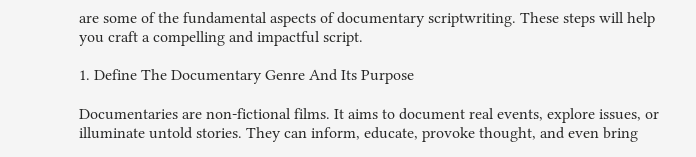are some of the fundamental aspects of documentary scriptwriting. These steps will help you craft a compelling and impactful script.

1. Define The Documentary Genre And Its Purpose

Documentaries are non-fictional films. It aims to document real events, explore issues, or illuminate untold stories. They can inform, educate, provoke thought, and even bring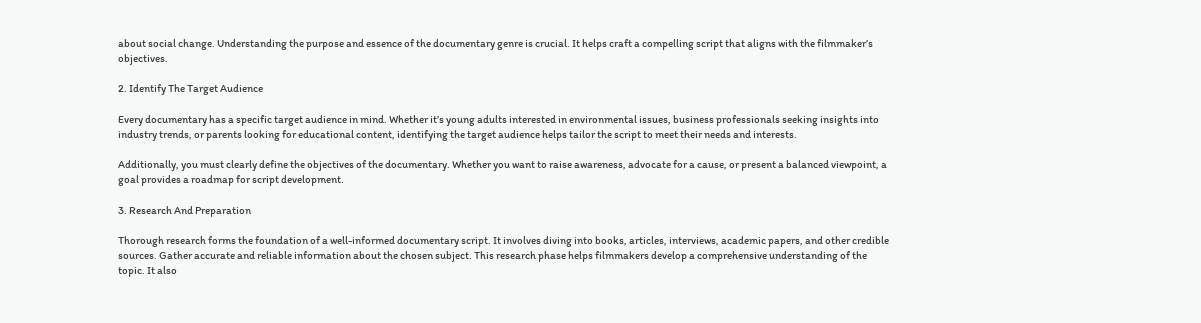about social change. Understanding the purpose and essence of the documentary genre is crucial. It helps craft a compelling script that aligns with the filmmaker’s objectives.

2. Identify The Target Audience

Every documentary has a specific target audience in mind. Whether it’s young adults interested in environmental issues, business professionals seeking insights into industry trends, or parents looking for educational content, identifying the target audience helps tailor the script to meet their needs and interests.

Additionally, you must clearly define the objectives of the documentary. Whether you want to raise awareness, advocate for a cause, or present a balanced viewpoint, a goal provides a roadmap for script development.

3. Research And Preparation

Thorough research forms the foundation of a well-informed documentary script. It involves diving into books, articles, interviews, academic papers, and other credible sources. Gather accurate and reliable information about the chosen subject. This research phase helps filmmakers develop a comprehensive understanding of the topic. It also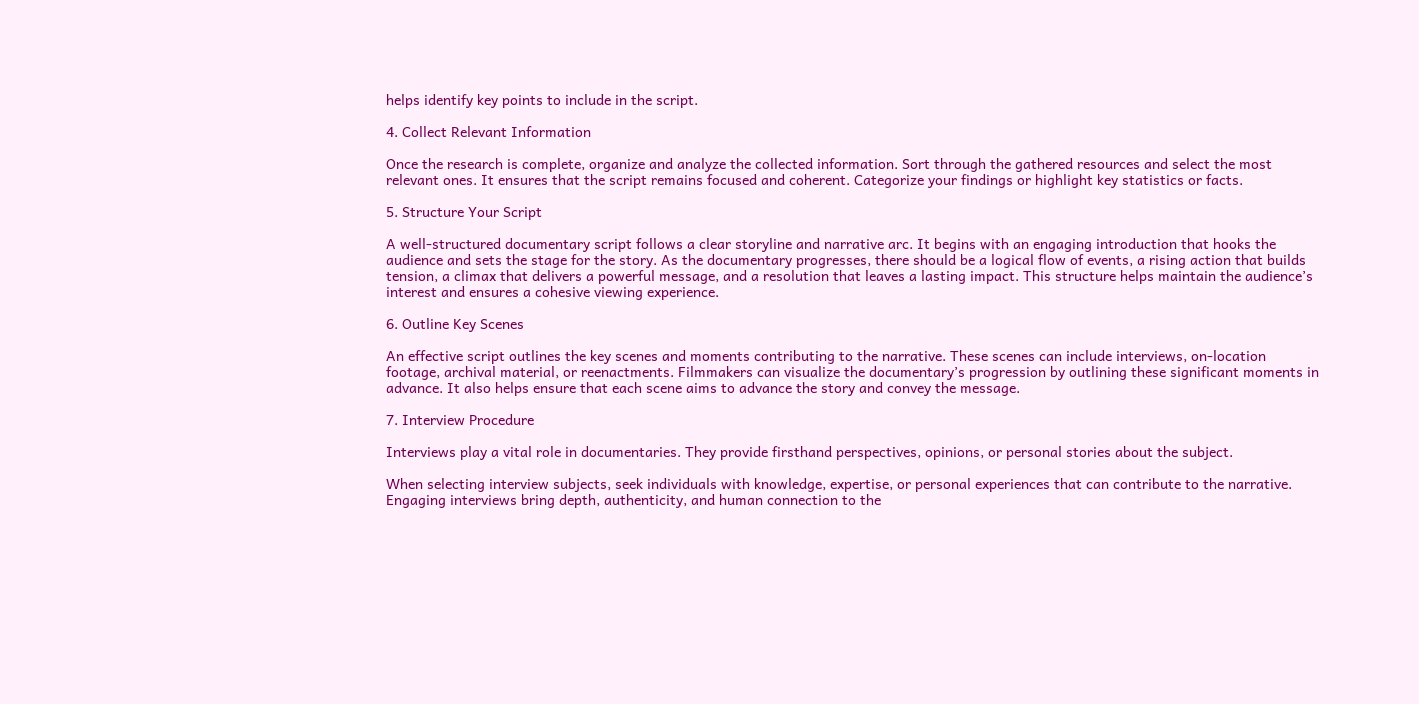helps identify key points to include in the script.

4. Collect Relevant Information

Once the research is complete, organize and analyze the collected information. Sort through the gathered resources and select the most relevant ones. It ensures that the script remains focused and coherent. Categorize your findings or highlight key statistics or facts.

5. Structure Your Script

A well-structured documentary script follows a clear storyline and narrative arc. It begins with an engaging introduction that hooks the audience and sets the stage for the story. As the documentary progresses, there should be a logical flow of events, a rising action that builds tension, a climax that delivers a powerful message, and a resolution that leaves a lasting impact. This structure helps maintain the audience’s interest and ensures a cohesive viewing experience.

6. Outline Key Scenes

An effective script outlines the key scenes and moments contributing to the narrative. These scenes can include interviews, on-location footage, archival material, or reenactments. Filmmakers can visualize the documentary’s progression by outlining these significant moments in advance. It also helps ensure that each scene aims to advance the story and convey the message.

7. Interview Procedure

Interviews play a vital role in documentaries. They provide firsthand perspectives, opinions, or personal stories about the subject.

When selecting interview subjects, seek individuals with knowledge, expertise, or personal experiences that can contribute to the narrative. Engaging interviews bring depth, authenticity, and human connection to the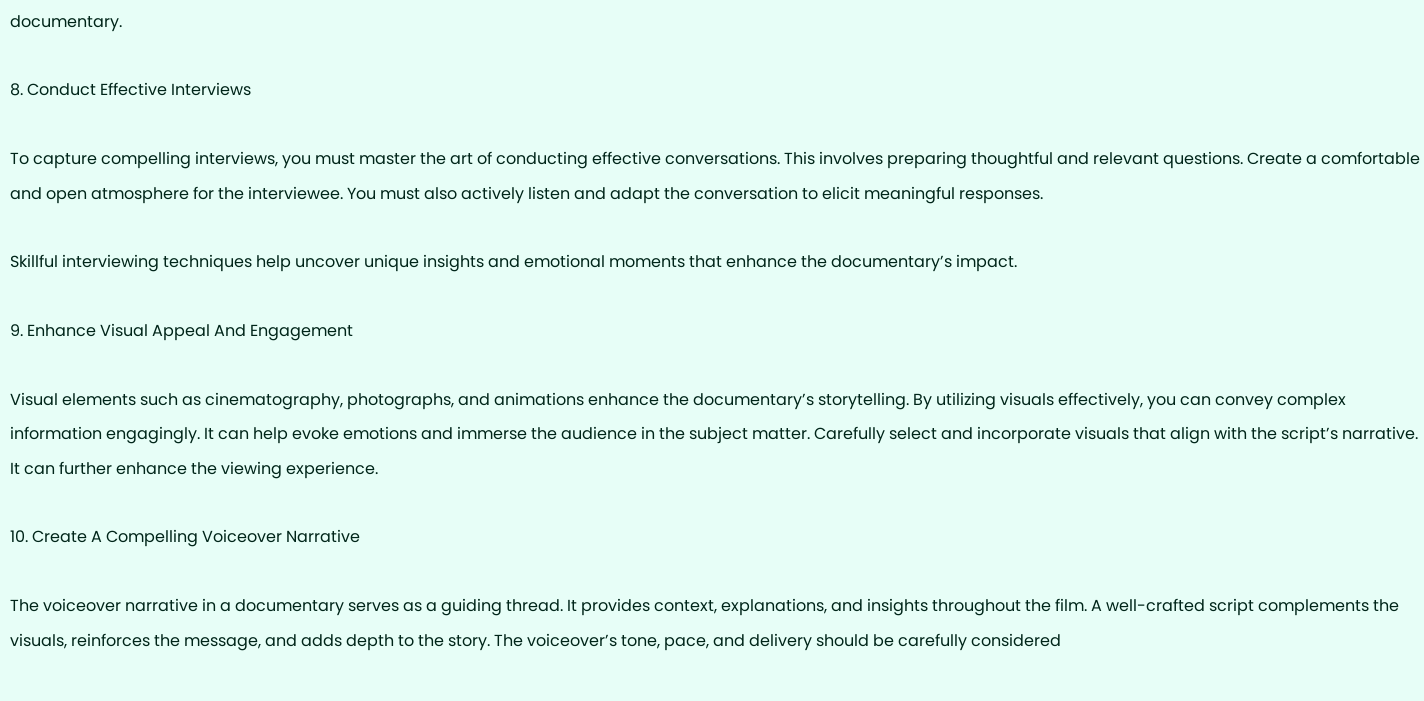documentary.

8. Conduct Effective Interviews

To capture compelling interviews, you must master the art of conducting effective conversations. This involves preparing thoughtful and relevant questions. Create a comfortable and open atmosphere for the interviewee. You must also actively listen and adapt the conversation to elicit meaningful responses.

Skillful interviewing techniques help uncover unique insights and emotional moments that enhance the documentary’s impact.

9. Enhance Visual Appeal And Engagement

Visual elements such as cinematography, photographs, and animations enhance the documentary’s storytelling. By utilizing visuals effectively, you can convey complex information engagingly. It can help evoke emotions and immerse the audience in the subject matter. Carefully select and incorporate visuals that align with the script’s narrative. It can further enhance the viewing experience.

10. Create A Compelling Voiceover Narrative

The voiceover narrative in a documentary serves as a guiding thread. It provides context, explanations, and insights throughout the film. A well-crafted script complements the visuals, reinforces the message, and adds depth to the story. The voiceover’s tone, pace, and delivery should be carefully considered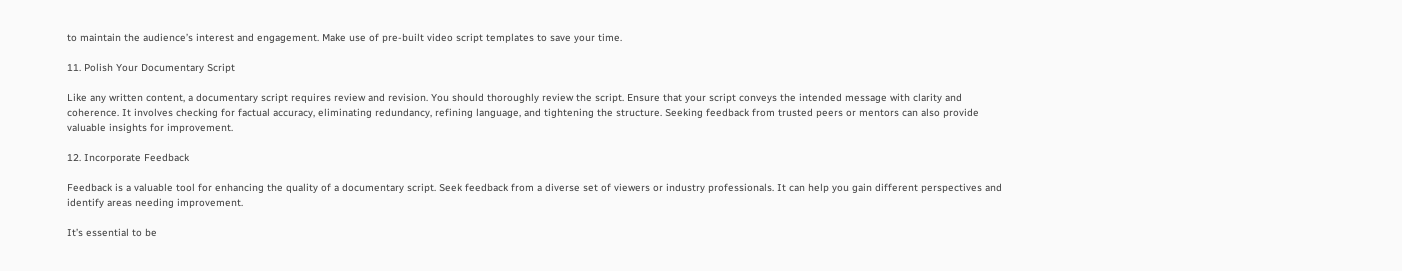to maintain the audience’s interest and engagement. Make use of pre-built video script templates to save your time.

11. Polish Your Documentary Script

Like any written content, a documentary script requires review and revision. You should thoroughly review the script. Ensure that your script conveys the intended message with clarity and coherence. It involves checking for factual accuracy, eliminating redundancy, refining language, and tightening the structure. Seeking feedback from trusted peers or mentors can also provide valuable insights for improvement.

12. Incorporate Feedback

Feedback is a valuable tool for enhancing the quality of a documentary script. Seek feedback from a diverse set of viewers or industry professionals. It can help you gain different perspectives and identify areas needing improvement.

It’s essential to be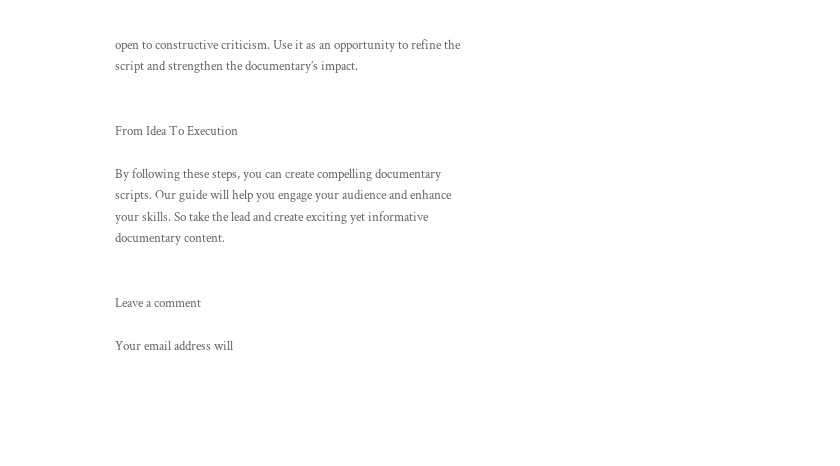open to constructive criticism. Use it as an opportunity to refine the script and strengthen the documentary’s impact.


From Idea To Execution

By following these steps, you can create compelling documentary scripts. Our guide will help you engage your audience and enhance your skills. So take the lead and create exciting yet informative documentary content.


Leave a comment

Your email address will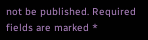not be published. Required fields are marked *